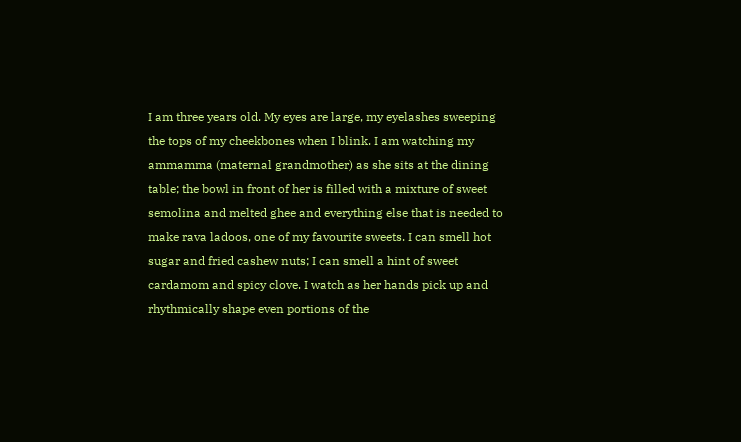I am three years old. My eyes are large, my eyelashes sweeping the tops of my cheekbones when I blink. I am watching my ammamma (maternal grandmother) as she sits at the dining table; the bowl in front of her is filled with a mixture of sweet semolina and melted ghee and everything else that is needed to make rava ladoos, one of my favourite sweets. I can smell hot sugar and fried cashew nuts; I can smell a hint of sweet cardamom and spicy clove. I watch as her hands pick up and rhythmically shape even portions of the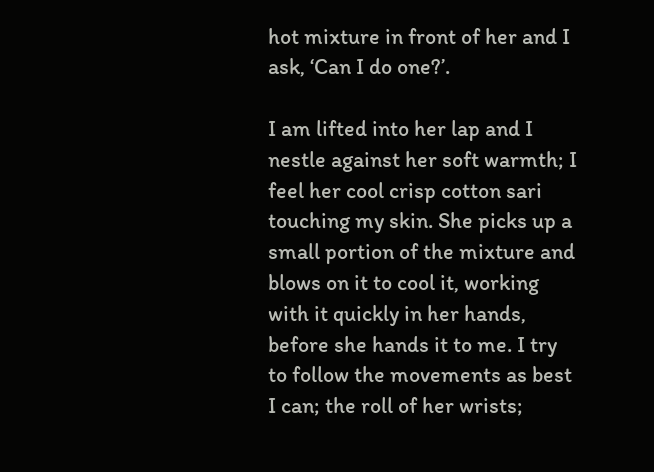hot mixture in front of her and I ask, ‘Can I do one?’.

I am lifted into her lap and I nestle against her soft warmth; I feel her cool crisp cotton sari touching my skin. She picks up a small portion of the mixture and blows on it to cool it, working with it quickly in her hands, before she hands it to me. I try to follow the movements as best I can; the roll of her wrists;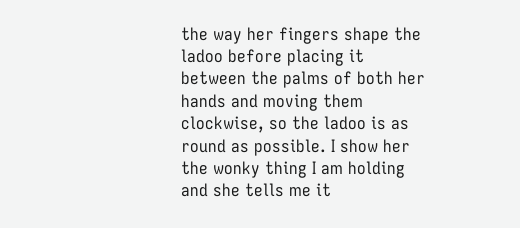the way her fingers shape the ladoo before placing it between the palms of both her hands and moving them clockwise, so the ladoo is as round as possible. I show her the wonky thing I am holding and she tells me it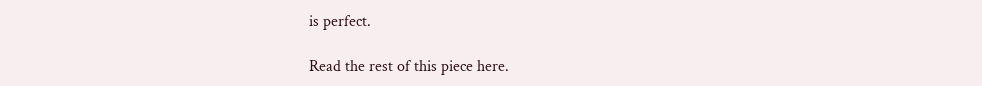is perfect.

Read the rest of this piece here.